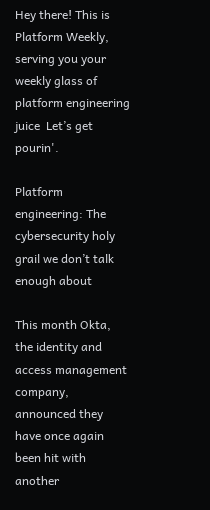Hey there! This is Platform Weekly, serving you your weekly glass of platform engineering juice  Let’s get pourin'.

Platform engineering: The cybersecurity holy grail we don’t talk enough about

This month Okta, the identity and access management company, announced they have once again been hit with another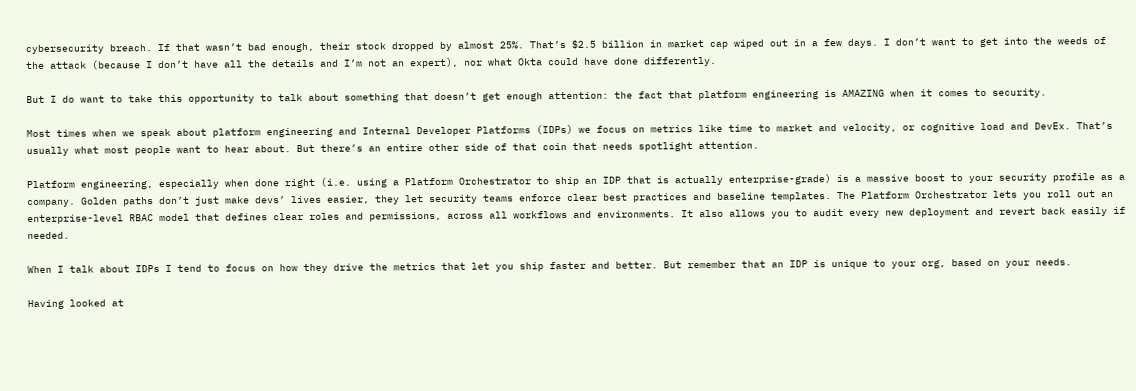cybersecurity breach. If that wasn’t bad enough, their stock dropped by almost 25%. That’s $2.5 billion in market cap wiped out in a few days. I don’t want to get into the weeds of the attack (because I don’t have all the details and I’m not an expert), nor what Okta could have done differently.

But I do want to take this opportunity to talk about something that doesn’t get enough attention: the fact that platform engineering is AMAZING when it comes to security.

Most times when we speak about platform engineering and Internal Developer Platforms (IDPs) we focus on metrics like time to market and velocity, or cognitive load and DevEx. That’s usually what most people want to hear about. But there’s an entire other side of that coin that needs spotlight attention.

Platform engineering, especially when done right (i.e. using a Platform Orchestrator to ship an IDP that is actually enterprise-grade) is a massive boost to your security profile as a company. Golden paths don’t just make devs’ lives easier, they let security teams enforce clear best practices and baseline templates. The Platform Orchestrator lets you roll out an enterprise-level RBAC model that defines clear roles and permissions, across all workflows and environments. It also allows you to audit every new deployment and revert back easily if needed.

When I talk about IDPs I tend to focus on how they drive the metrics that let you ship faster and better. But remember that an IDP is unique to your org, based on your needs.

Having looked at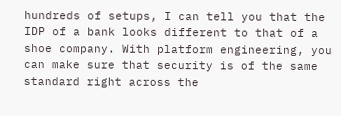hundreds of setups, I can tell you that the IDP of a bank looks different to that of a shoe company. With platform engineering, you can make sure that security is of the same standard right across the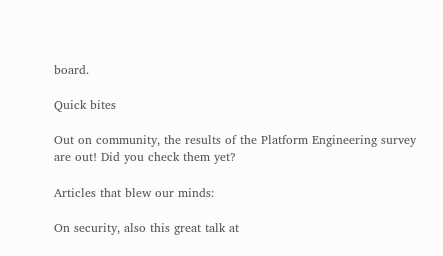board.

Quick bites

Out on community, the results of the Platform Engineering survey are out! Did you check them yet?

Articles that blew our minds:

On security, also this great talk at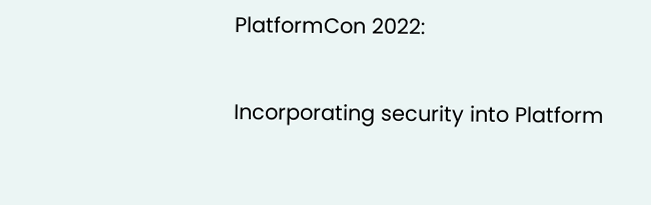PlatformCon 2022:

Incorporating security into Platform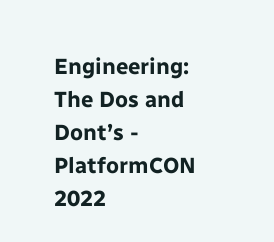Engineering: The Dos and Dont’s - PlatformCON 2022